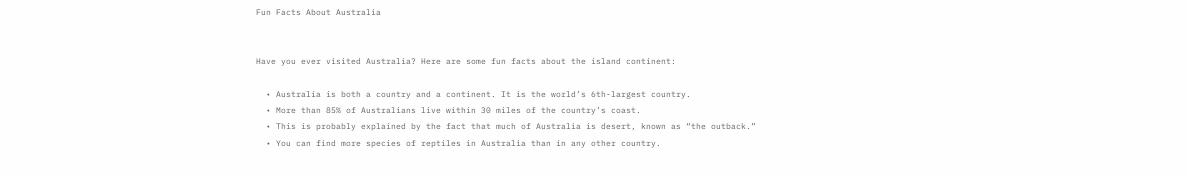Fun Facts About Australia


Have you ever visited Australia? Here are some fun facts about the island continent:

  • Australia is both a country and a continent. It is the world’s 6th-largest country.
  • More than 85% of Australians live within 30 miles of the country’s coast.
  • This is probably explained by the fact that much of Australia is desert, known as “the outback.”
  • You can find more species of reptiles in Australia than in any other country.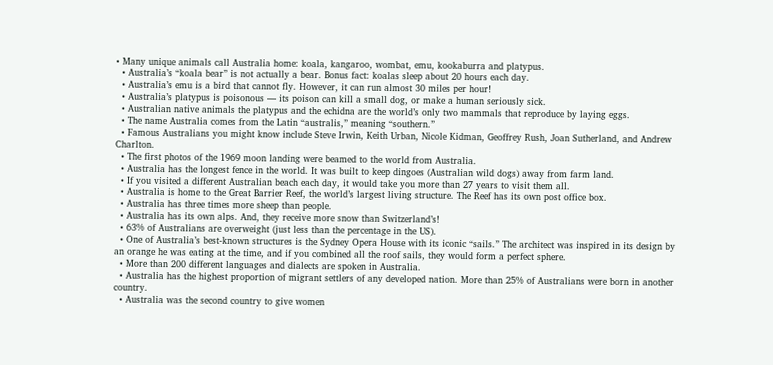• Many unique animals call Australia home: koala, kangaroo, wombat, emu, kookaburra and platypus.
  • Australia’s “koala bear” is not actually a bear. Bonus fact: koalas sleep about 20 hours each day.
  • Australia’s emu is a bird that cannot fly. However, it can run almost 30 miles per hour!
  • Australia’s platypus is poisonous — its poison can kill a small dog, or make a human seriously sick.
  • Australian native animals the platypus and the echidna are the world’s only two mammals that reproduce by laying eggs.
  • The name Australia comes from the Latin “australis,” meaning “southern.”
  • Famous Australians you might know include Steve Irwin, Keith Urban, Nicole Kidman, Geoffrey Rush, Joan Sutherland, and Andrew Charlton.
  • The first photos of the 1969 moon landing were beamed to the world from Australia.
  • Australia has the longest fence in the world. It was built to keep dingoes (Australian wild dogs) away from farm land.
  • If you visited a different Australian beach each day, it would take you more than 27 years to visit them all.
  • Australia is home to the Great Barrier Reef, the world’s largest living structure. The Reef has its own post office box.
  • Australia has three times more sheep than people.
  • Australia has its own alps. And, they receive more snow than Switzerland’s!
  • 63% of Australians are overweight (just less than the percentage in the US).
  • One of Australia’s best-known structures is the Sydney Opera House with its iconic “sails.” The architect was inspired in its design by an orange he was eating at the time, and if you combined all the roof sails, they would form a perfect sphere.
  • More than 200 different languages and dialects are spoken in Australia.
  • Australia has the highest proportion of migrant settlers of any developed nation. More than 25% of Australians were born in another country.
  • Australia was the second country to give women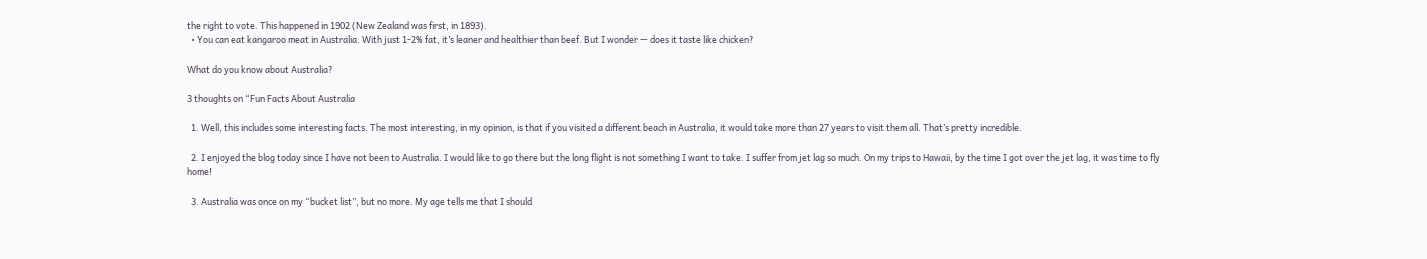the right to vote. This happened in 1902 (New Zealand was first, in 1893).
  • You can eat kangaroo meat in Australia. With just 1-2% fat, it’s leaner and healthier than beef. But I wonder — does it taste like chicken?

What do you know about Australia?

3 thoughts on “Fun Facts About Australia

  1. Well, this includes some interesting facts. The most interesting, in my opinion, is that if you visited a different beach in Australia, it would take more than 27 years to visit them all. That’s pretty incredible.

  2. I enjoyed the blog today since I have not been to Australia. I would like to go there but the long flight is not something I want to take. I suffer from jet lag so much. On my trips to Hawaii, by the time I got over the jet lag, it was time to fly home!

  3. Australia was once on my “bucket list”, but no more. My age tells me that I should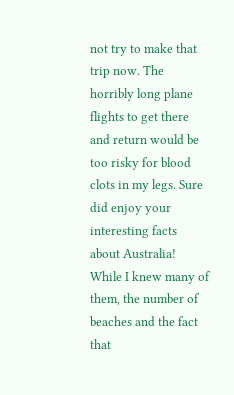not try to make that trip now. The horribly long plane flights to get there and return would be too risky for blood clots in my legs. Sure did enjoy your interesting facts about Australia! While I knew many of them, the number of beaches and the fact that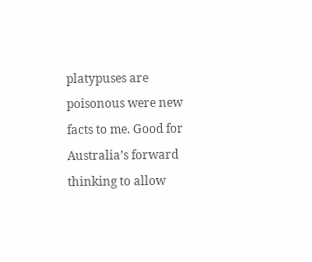platypuses are poisonous were new facts to me. Good for Australia’s forward thinking to allow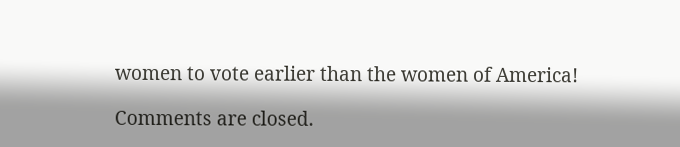women to vote earlier than the women of America!

Comments are closed.